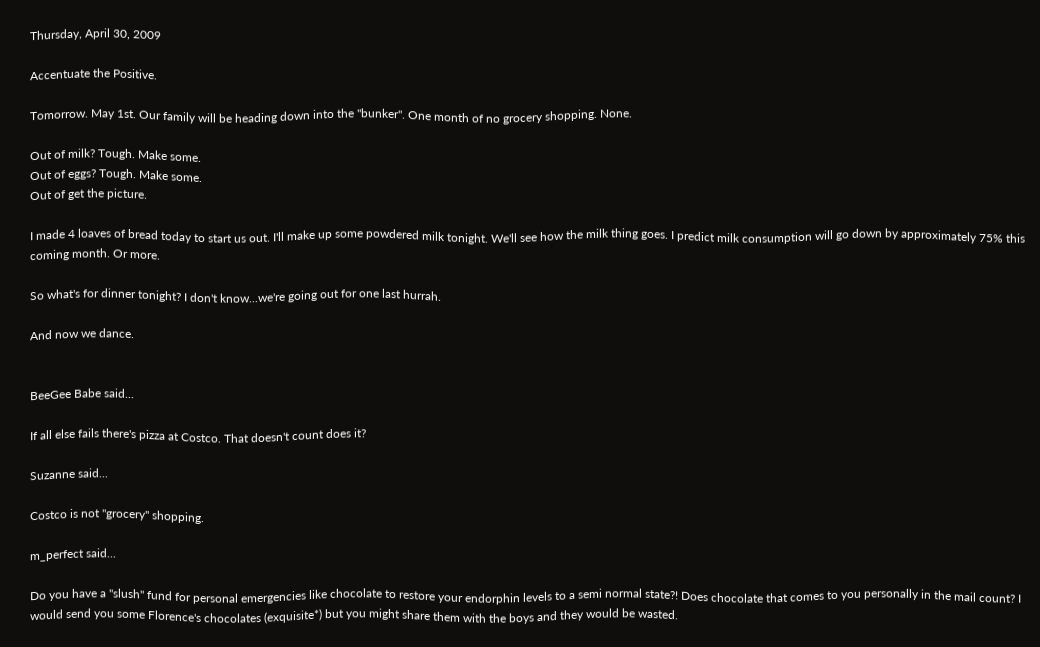Thursday, April 30, 2009

Accentuate the Positive.

Tomorrow. May 1st. Our family will be heading down into the "bunker". One month of no grocery shopping. None.

Out of milk? Tough. Make some.
Out of eggs? Tough. Make some.
Out of get the picture.

I made 4 loaves of bread today to start us out. I'll make up some powdered milk tonight. We'll see how the milk thing goes. I predict milk consumption will go down by approximately 75% this coming month. Or more.

So what's for dinner tonight? I don't know...we're going out for one last hurrah.

And now we dance.


BeeGee Babe said...

If all else fails there's pizza at Costco. That doesn't count does it?

Suzanne said...

Costco is not "grocery" shopping.

m_perfect said...

Do you have a "slush" fund for personal emergencies like chocolate to restore your endorphin levels to a semi normal state?! Does chocolate that comes to you personally in the mail count? I would send you some Florence's chocolates (exquisite*) but you might share them with the boys and they would be wasted.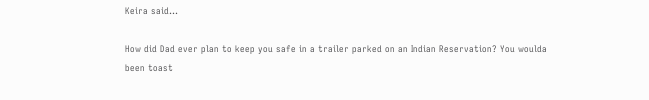Keira said...

How did Dad ever plan to keep you safe in a trailer parked on an Indian Reservation? You woulda been toast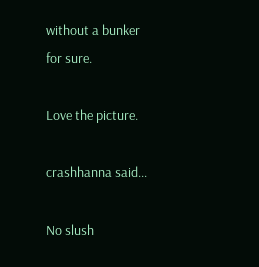without a bunker for sure.

Love the picture.

crashhanna said...

No slush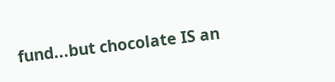fund...but chocolate IS an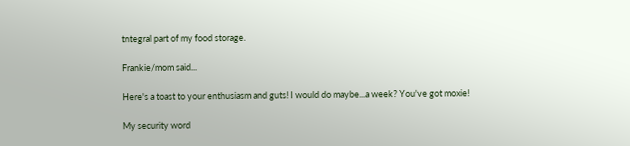tntegral part of my food storage.

Frankie/mom said...

Here's a toast to your enthusiasm and guts! I would do maybe...a week? You've got moxie!

My security word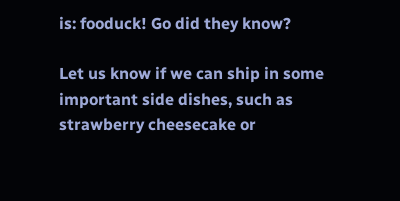is: fooduck! Go did they know?

Let us know if we can ship in some important side dishes, such as strawberry cheesecake or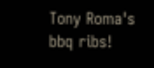Tony Roma's bbq ribs!